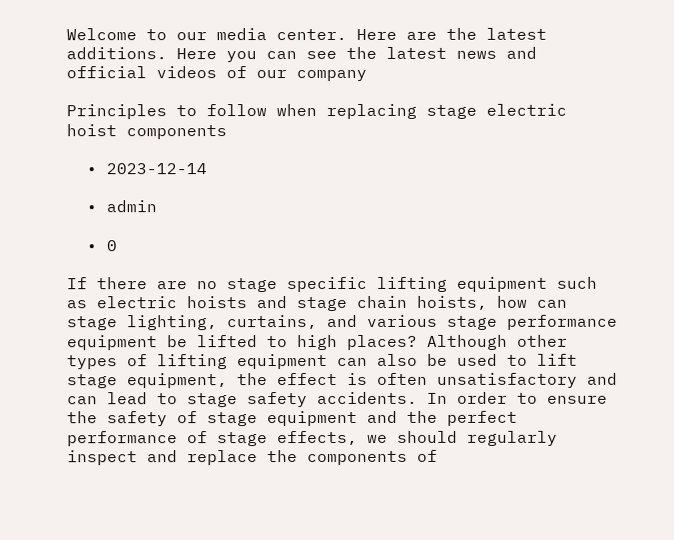Welcome to our media center. Here are the latest additions. Here you can see the latest news and official videos of our company

Principles to follow when replacing stage electric hoist components

  • 2023-12-14

  • admin

  • 0

If there are no stage specific lifting equipment such as electric hoists and stage chain hoists, how can stage lighting, curtains, and various stage performance equipment be lifted to high places? Although other types of lifting equipment can also be used to lift stage equipment, the effect is often unsatisfactory and can lead to stage safety accidents. In order to ensure the safety of stage equipment and the perfect performance of stage effects, we should regularly inspect and replace the components of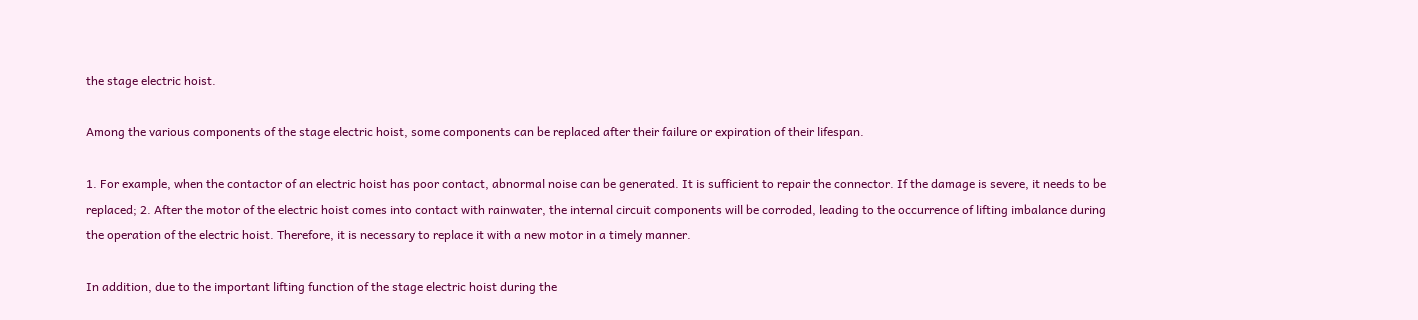the stage electric hoist.

Among the various components of the stage electric hoist, some components can be replaced after their failure or expiration of their lifespan.

1. For example, when the contactor of an electric hoist has poor contact, abnormal noise can be generated. It is sufficient to repair the connector. If the damage is severe, it needs to be replaced; 2. After the motor of the electric hoist comes into contact with rainwater, the internal circuit components will be corroded, leading to the occurrence of lifting imbalance during the operation of the electric hoist. Therefore, it is necessary to replace it with a new motor in a timely manner.

In addition, due to the important lifting function of the stage electric hoist during the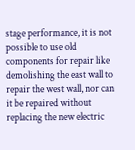stage performance, it is not possible to use old components for repair like demolishing the east wall to repair the west wall, nor can it be repaired without replacing the new electric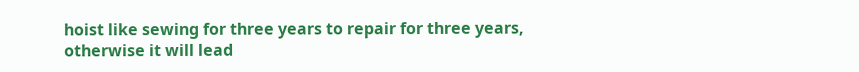hoist like sewing for three years to repair for three years, otherwise it will lead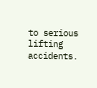to serious lifting accidents.